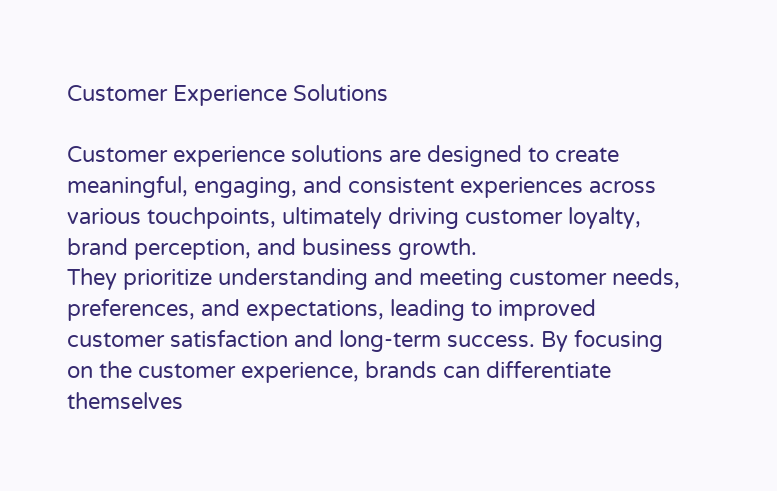Customer Experience Solutions

Customer experience solutions are designed to create meaningful, engaging, and consistent experiences across various touchpoints, ultimately driving customer loyalty, brand perception, and business growth.
They prioritize understanding and meeting customer needs, preferences, and expectations, leading to improved customer satisfaction and long-term success. By focusing on the customer experience, brands can differentiate themselves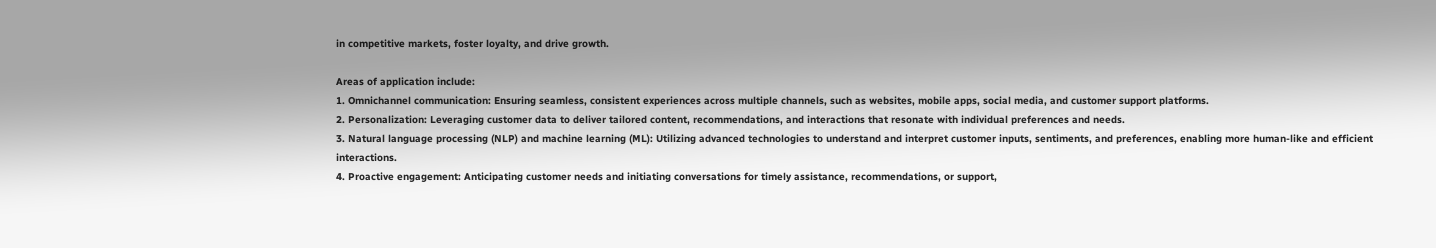in competitive markets, foster loyalty, and drive growth.

Areas of application include:
1. Omnichannel communication: Ensuring seamless, consistent experiences across multiple channels, such as websites, mobile apps, social media, and customer support platforms.
2. Personalization: Leveraging customer data to deliver tailored content, recommendations, and interactions that resonate with individual preferences and needs.
3. Natural language processing (NLP) and machine learning (ML): Utilizing advanced technologies to understand and interpret customer inputs, sentiments, and preferences, enabling more human-like and efficient interactions.
4. Proactive engagement: Anticipating customer needs and initiating conversations for timely assistance, recommendations, or support,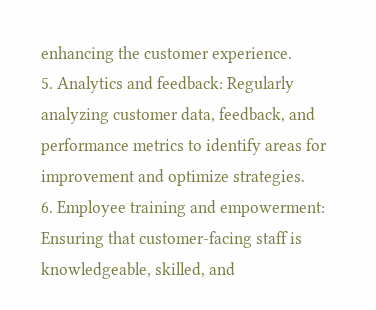enhancing the customer experience.
5. Analytics and feedback: Regularly analyzing customer data, feedback, and performance metrics to identify areas for improvement and optimize strategies.
6. Employee training and empowerment: Ensuring that customer-facing staff is knowledgeable, skilled, and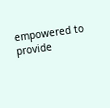empowered to provide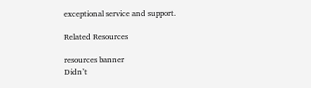exceptional service and support.

Related Resources

resources banner
Didn’t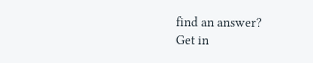find an answer?
Get in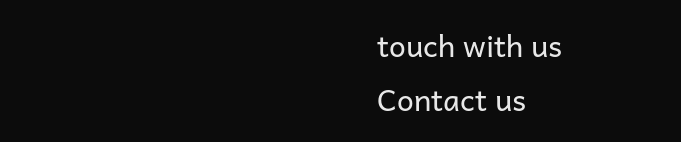touch with us
Contact us